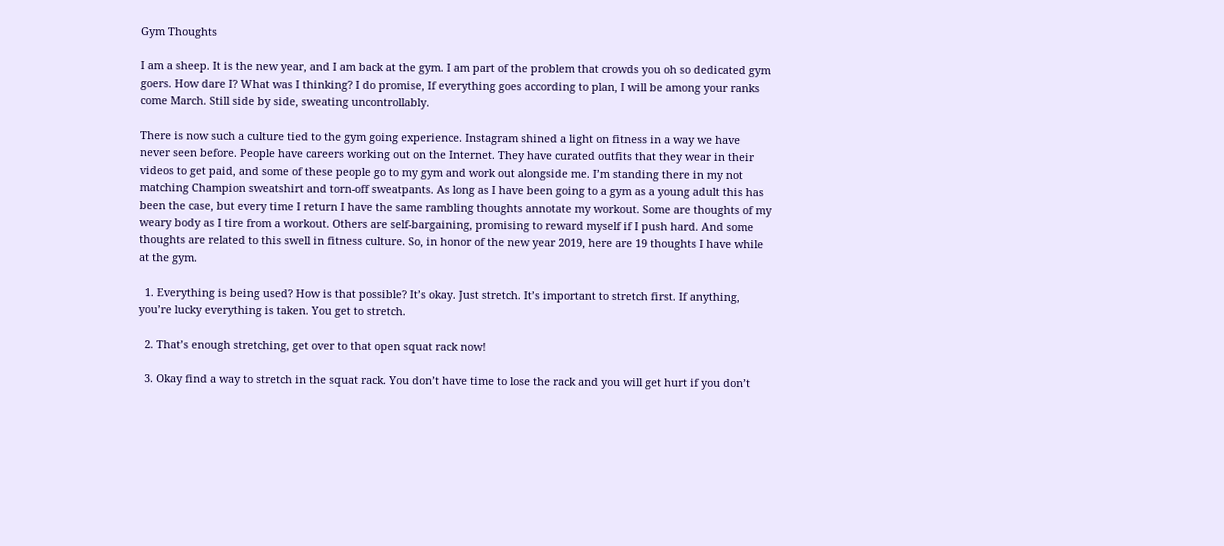Gym Thoughts

I am a sheep. It is the new year, and I am back at the gym. I am part of the problem that crowds you oh so dedicated gym goers. How dare I? What was I thinking? I do promise, If everything goes according to plan, I will be among your ranks come March. Still side by side, sweating uncontrollably.

There is now such a culture tied to the gym going experience. Instagram shined a light on fitness in a way we have never seen before. People have careers working out on the Internet. They have curated outfits that they wear in their videos to get paid, and some of these people go to my gym and work out alongside me. I’m standing there in my not matching Champion sweatshirt and torn-off sweatpants. As long as I have been going to a gym as a young adult this has been the case, but every time I return I have the same rambling thoughts annotate my workout. Some are thoughts of my weary body as I tire from a workout. Others are self-bargaining, promising to reward myself if I push hard. And some thoughts are related to this swell in fitness culture. So, in honor of the new year 2019, here are 19 thoughts I have while at the gym.

  1. Everything is being used? How is that possible? It’s okay. Just stretch. It’s important to stretch first. If anything, you’re lucky everything is taken. You get to stretch.

  2. That’s enough stretching, get over to that open squat rack now!

  3. Okay find a way to stretch in the squat rack. You don’t have time to lose the rack and you will get hurt if you don’t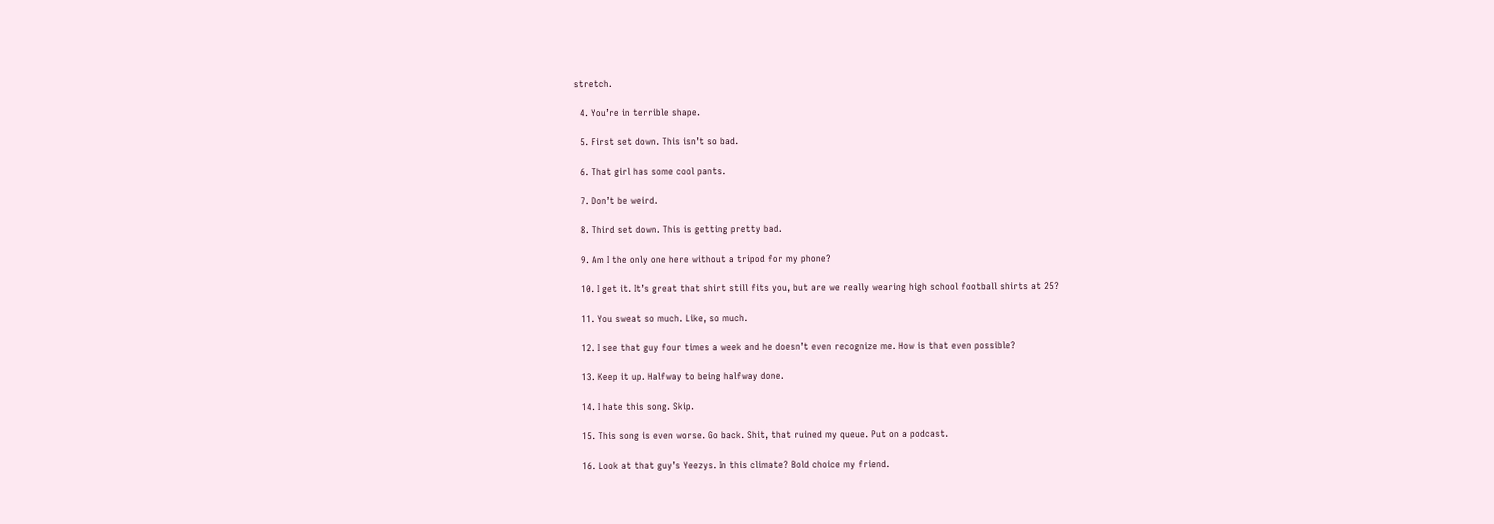stretch.

  4. You’re in terrible shape.

  5. First set down. This isn’t so bad.

  6. That girl has some cool pants.

  7. Don’t be weird.

  8. Third set down. This is getting pretty bad.

  9. Am I the only one here without a tripod for my phone?

  10. I get it. It’s great that shirt still fits you, but are we really wearing high school football shirts at 25?

  11. You sweat so much. Like, so much.

  12. I see that guy four times a week and he doesn’t even recognize me. How is that even possible?

  13. Keep it up. Halfway to being halfway done.

  14. I hate this song. Skip.

  15. This song is even worse. Go back. Shit, that ruined my queue. Put on a podcast.

  16. Look at that guy’s Yeezys. In this climate? Bold choice my friend.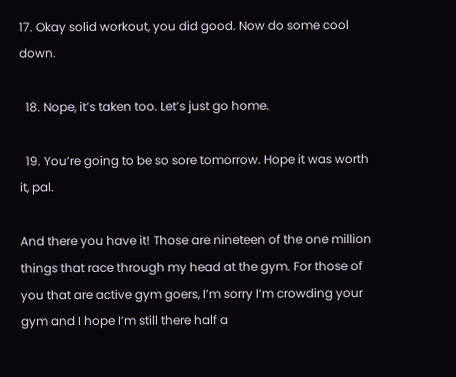17. Okay solid workout, you did good. Now do some cool down.

  18. Nope, it’s taken too. Let’s just go home.

  19. You’re going to be so sore tomorrow. Hope it was worth it, pal.

And there you have it! Those are nineteen of the one million things that race through my head at the gym. For those of you that are active gym goers, I’m sorry I’m crowding your gym and I hope I’m still there half a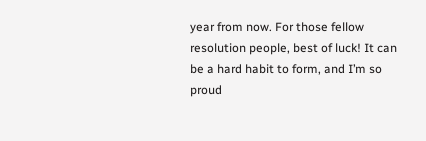year from now. For those fellow resolution people, best of luck! It can be a hard habit to form, and I’m so proud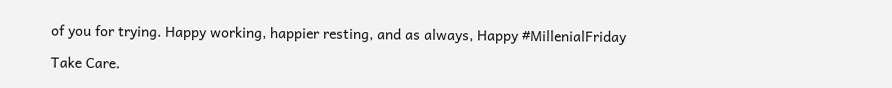of you for trying. Happy working, happier resting, and as always, Happy #MillenialFriday

Take Care.